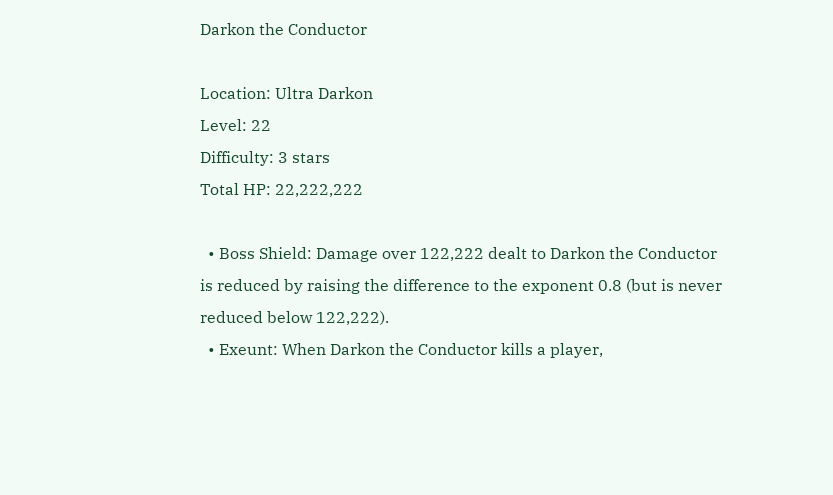Darkon the Conductor

Location: Ultra Darkon
Level: 22
Difficulty: 3 stars
Total HP: 22,222,222

  • Boss Shield: Damage over 122,222 dealt to Darkon the Conductor is reduced by raising the difference to the exponent 0.8 (but is never reduced below 122,222).
  • Exeunt: When Darkon the Conductor kills a player,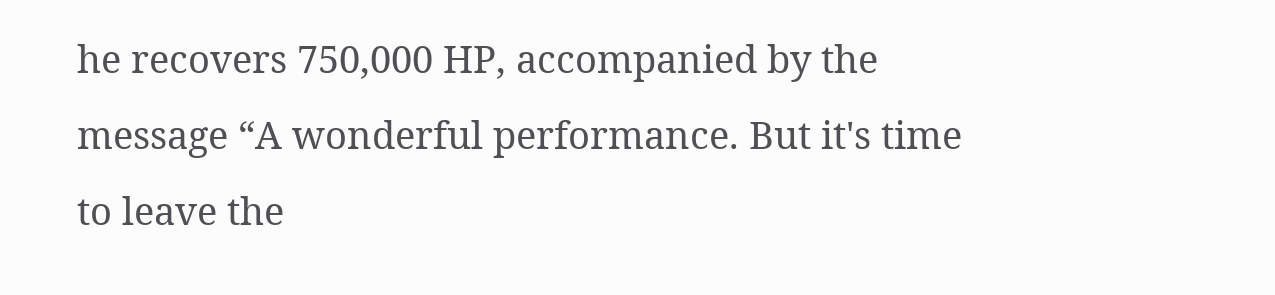he recovers 750,000 HP, accompanied by the message “A wonderful performance. But it's time to leave the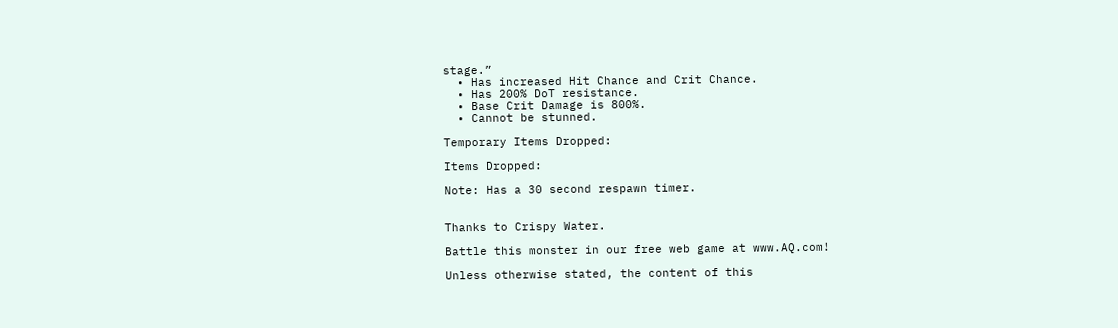stage.”
  • Has increased Hit Chance and Crit Chance.
  • Has 200% DoT resistance.
  • Base Crit Damage is 800%.
  • Cannot be stunned.

Temporary Items Dropped:

Items Dropped:

Note: Has a 30 second respawn timer.


Thanks to Crispy Water.

Battle this monster in our free web game at www.AQ.com!

Unless otherwise stated, the content of this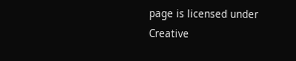page is licensed under Creative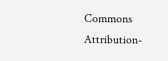Commons Attribution-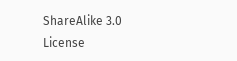ShareAlike 3.0 License